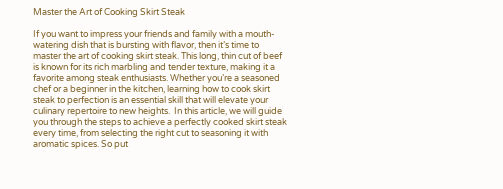Master the Art of Cooking Skirt Steak

If you want to impress your friends and family with a mouth-watering dish that is bursting with flavor, then it’s time to master the art of cooking skirt steak. This long, thin cut of beef is known for its rich marbling and tender texture, making it a favorite among steak enthusiasts. Whether you’re a seasoned chef or a beginner in the kitchen, learning how to cook skirt steak to perfection is an essential skill that will elevate your culinary repertoire to new heights.  In this article, we will guide you through the steps to achieve a perfectly cooked skirt steak every time, from selecting the right cut to seasoning it with aromatic spices. So put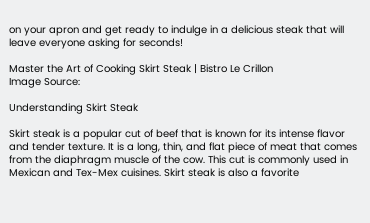on your apron and get ready to indulge in a delicious steak that will leave everyone asking for seconds!

Master the Art of Cooking Skirt Steak | Bistro Le Crillon
Image Source:

Understanding Skirt Steak

Skirt steak is a popular cut of beef that is known for its intense flavor and tender texture. It is a long, thin, and flat piece of meat that comes from the diaphragm muscle of the cow. This cut is commonly used in Mexican and Tex-Mex cuisines. Skirt steak is also a favorite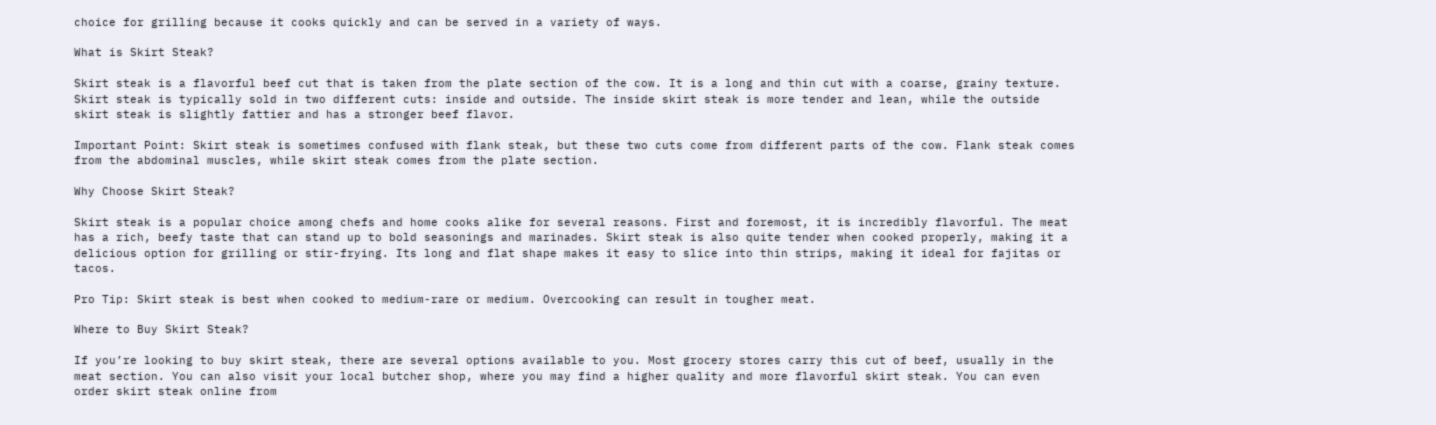choice for grilling because it cooks quickly and can be served in a variety of ways.

What is Skirt Steak?

Skirt steak is a flavorful beef cut that is taken from the plate section of the cow. It is a long and thin cut with a coarse, grainy texture. Skirt steak is typically sold in two different cuts: inside and outside. The inside skirt steak is more tender and lean, while the outside skirt steak is slightly fattier and has a stronger beef flavor.

Important Point: Skirt steak is sometimes confused with flank steak, but these two cuts come from different parts of the cow. Flank steak comes from the abdominal muscles, while skirt steak comes from the plate section.

Why Choose Skirt Steak?

Skirt steak is a popular choice among chefs and home cooks alike for several reasons. First and foremost, it is incredibly flavorful. The meat has a rich, beefy taste that can stand up to bold seasonings and marinades. Skirt steak is also quite tender when cooked properly, making it a delicious option for grilling or stir-frying. Its long and flat shape makes it easy to slice into thin strips, making it ideal for fajitas or tacos.

Pro Tip: Skirt steak is best when cooked to medium-rare or medium. Overcooking can result in tougher meat.

Where to Buy Skirt Steak?

If you’re looking to buy skirt steak, there are several options available to you. Most grocery stores carry this cut of beef, usually in the meat section. You can also visit your local butcher shop, where you may find a higher quality and more flavorful skirt steak. You can even order skirt steak online from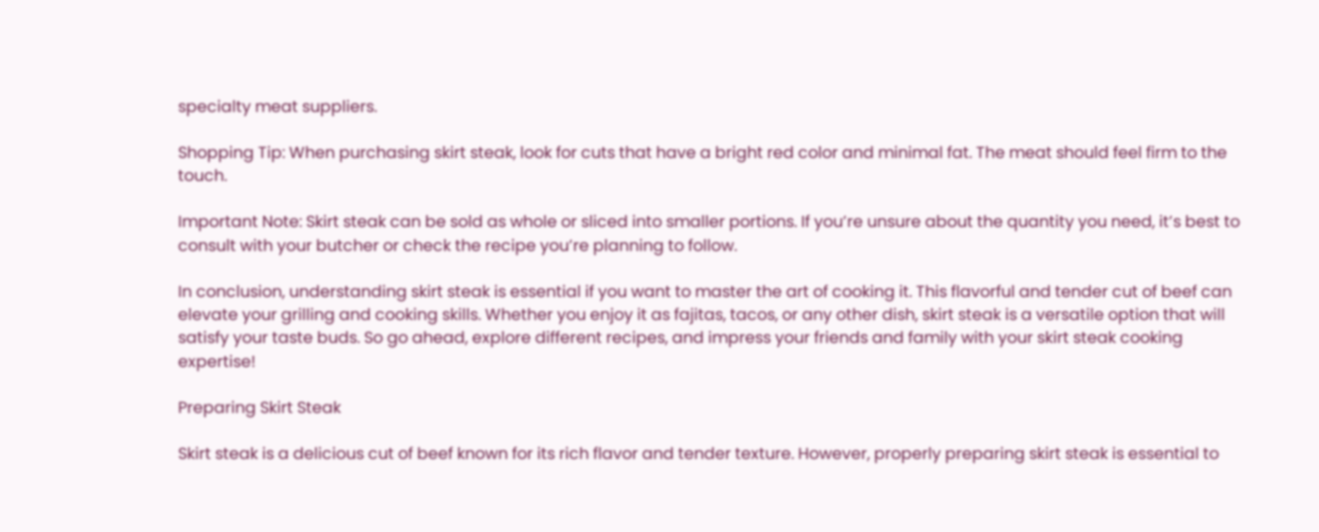specialty meat suppliers.

Shopping Tip: When purchasing skirt steak, look for cuts that have a bright red color and minimal fat. The meat should feel firm to the touch.

Important Note: Skirt steak can be sold as whole or sliced into smaller portions. If you’re unsure about the quantity you need, it’s best to consult with your butcher or check the recipe you’re planning to follow.

In conclusion, understanding skirt steak is essential if you want to master the art of cooking it. This flavorful and tender cut of beef can elevate your grilling and cooking skills. Whether you enjoy it as fajitas, tacos, or any other dish, skirt steak is a versatile option that will satisfy your taste buds. So go ahead, explore different recipes, and impress your friends and family with your skirt steak cooking expertise!

Preparing Skirt Steak

Skirt steak is a delicious cut of beef known for its rich flavor and tender texture. However, properly preparing skirt steak is essential to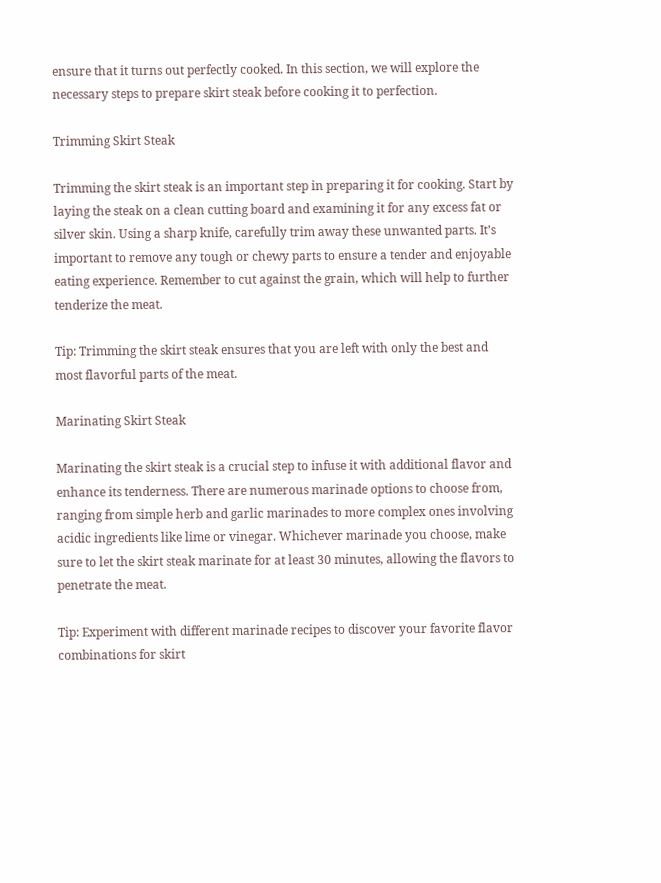ensure that it turns out perfectly cooked. In this section, we will explore the necessary steps to prepare skirt steak before cooking it to perfection.

Trimming Skirt Steak

Trimming the skirt steak is an important step in preparing it for cooking. Start by laying the steak on a clean cutting board and examining it for any excess fat or silver skin. Using a sharp knife, carefully trim away these unwanted parts. It’s important to remove any tough or chewy parts to ensure a tender and enjoyable eating experience. Remember to cut against the grain, which will help to further tenderize the meat.

Tip: Trimming the skirt steak ensures that you are left with only the best and most flavorful parts of the meat.

Marinating Skirt Steak

Marinating the skirt steak is a crucial step to infuse it with additional flavor and enhance its tenderness. There are numerous marinade options to choose from, ranging from simple herb and garlic marinades to more complex ones involving acidic ingredients like lime or vinegar. Whichever marinade you choose, make sure to let the skirt steak marinate for at least 30 minutes, allowing the flavors to penetrate the meat.

Tip: Experiment with different marinade recipes to discover your favorite flavor combinations for skirt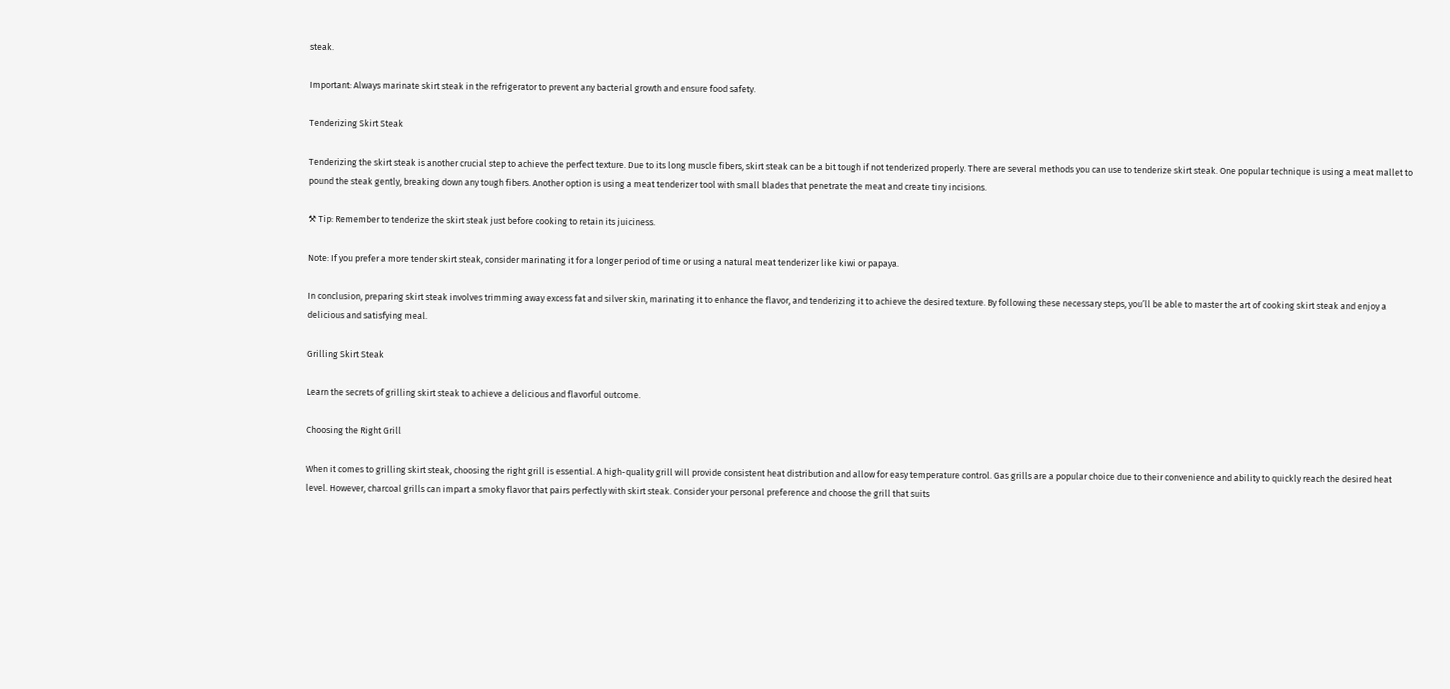steak.

Important: Always marinate skirt steak in the refrigerator to prevent any bacterial growth and ensure food safety.

Tenderizing Skirt Steak

Tenderizing the skirt steak is another crucial step to achieve the perfect texture. Due to its long muscle fibers, skirt steak can be a bit tough if not tenderized properly. There are several methods you can use to tenderize skirt steak. One popular technique is using a meat mallet to pound the steak gently, breaking down any tough fibers. Another option is using a meat tenderizer tool with small blades that penetrate the meat and create tiny incisions.

⚒ Tip: Remember to tenderize the skirt steak just before cooking to retain its juiciness.

Note: If you prefer a more tender skirt steak, consider marinating it for a longer period of time or using a natural meat tenderizer like kiwi or papaya.

In conclusion, preparing skirt steak involves trimming away excess fat and silver skin, marinating it to enhance the flavor, and tenderizing it to achieve the desired texture. By following these necessary steps, you’ll be able to master the art of cooking skirt steak and enjoy a delicious and satisfying meal.

Grilling Skirt Steak

Learn the secrets of grilling skirt steak to achieve a delicious and flavorful outcome.

Choosing the Right Grill

When it comes to grilling skirt steak, choosing the right grill is essential. A high-quality grill will provide consistent heat distribution and allow for easy temperature control. Gas grills are a popular choice due to their convenience and ability to quickly reach the desired heat level. However, charcoal grills can impart a smoky flavor that pairs perfectly with skirt steak. Consider your personal preference and choose the grill that suits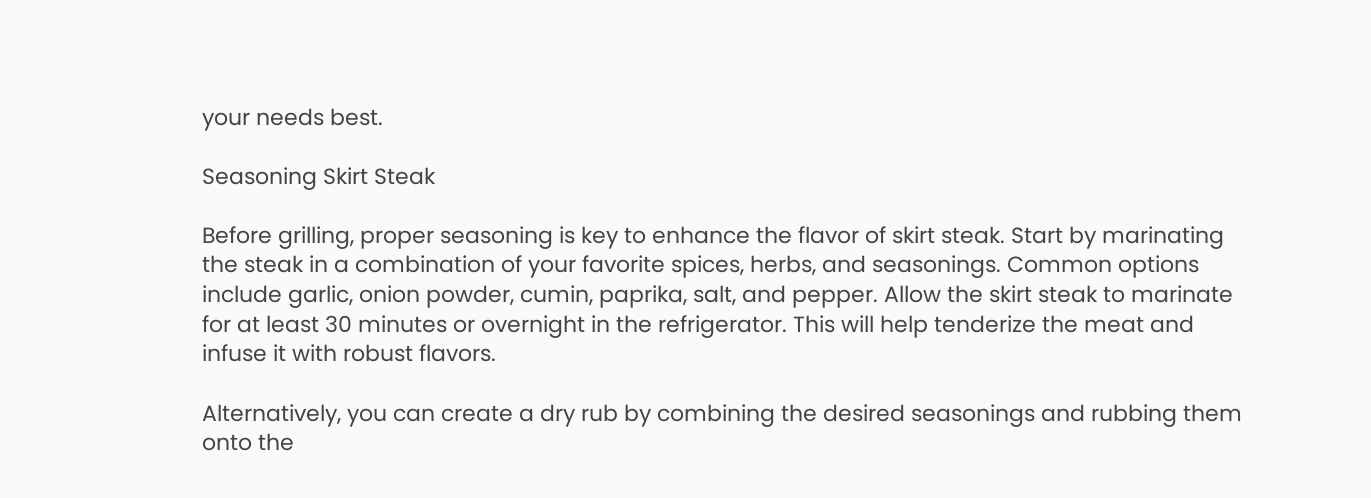your needs best.

Seasoning Skirt Steak

Before grilling, proper seasoning is key to enhance the flavor of skirt steak. Start by marinating the steak in a combination of your favorite spices, herbs, and seasonings. Common options include garlic, onion powder, cumin, paprika, salt, and pepper. Allow the skirt steak to marinate for at least 30 minutes or overnight in the refrigerator. This will help tenderize the meat and infuse it with robust flavors.

Alternatively, you can create a dry rub by combining the desired seasonings and rubbing them onto the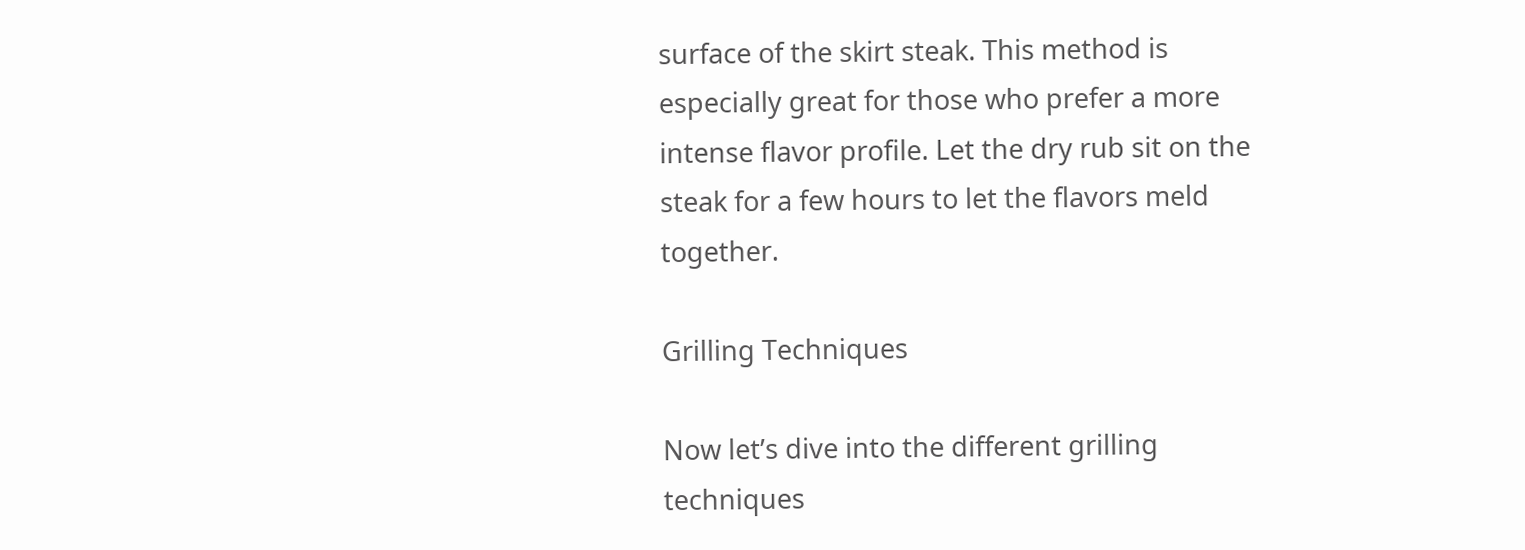surface of the skirt steak. This method is especially great for those who prefer a more intense flavor profile. Let the dry rub sit on the steak for a few hours to let the flavors meld together.

Grilling Techniques

Now let’s dive into the different grilling techniques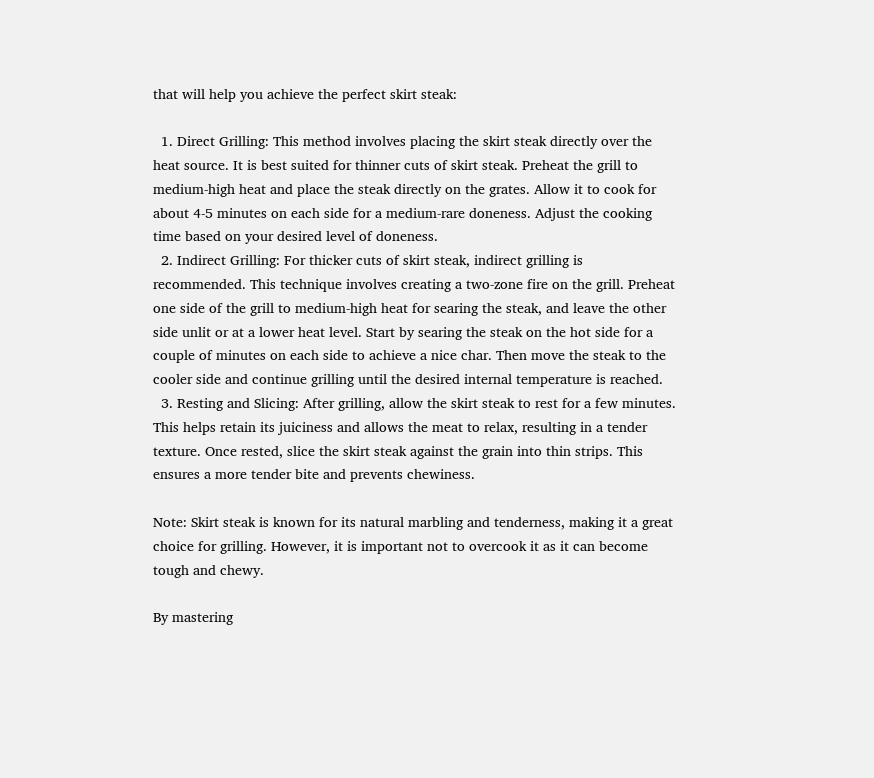that will help you achieve the perfect skirt steak:

  1. Direct Grilling: This method involves placing the skirt steak directly over the heat source. It is best suited for thinner cuts of skirt steak. Preheat the grill to medium-high heat and place the steak directly on the grates. Allow it to cook for about 4-5 minutes on each side for a medium-rare doneness. Adjust the cooking time based on your desired level of doneness.
  2. Indirect Grilling: For thicker cuts of skirt steak, indirect grilling is recommended. This technique involves creating a two-zone fire on the grill. Preheat one side of the grill to medium-high heat for searing the steak, and leave the other side unlit or at a lower heat level. Start by searing the steak on the hot side for a couple of minutes on each side to achieve a nice char. Then move the steak to the cooler side and continue grilling until the desired internal temperature is reached.
  3. Resting and Slicing: After grilling, allow the skirt steak to rest for a few minutes. This helps retain its juiciness and allows the meat to relax, resulting in a tender texture. Once rested, slice the skirt steak against the grain into thin strips. This ensures a more tender bite and prevents chewiness.

Note: Skirt steak is known for its natural marbling and tenderness, making it a great choice for grilling. However, it is important not to overcook it as it can become tough and chewy.

By mastering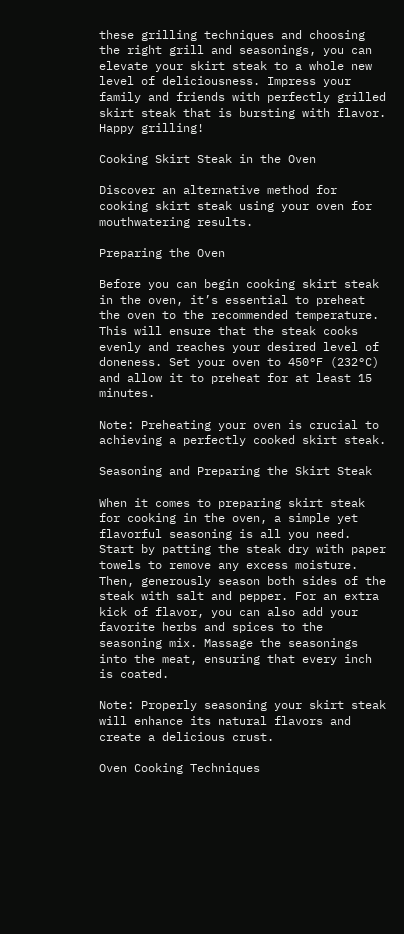these grilling techniques and choosing the right grill and seasonings, you can elevate your skirt steak to a whole new level of deliciousness. Impress your family and friends with perfectly grilled skirt steak that is bursting with flavor. Happy grilling!

Cooking Skirt Steak in the Oven

Discover an alternative method for cooking skirt steak using your oven for mouthwatering results.

Preparing the Oven

Before you can begin cooking skirt steak in the oven, it’s essential to preheat the oven to the recommended temperature. This will ensure that the steak cooks evenly and reaches your desired level of doneness. Set your oven to 450°F (232°C) and allow it to preheat for at least 15 minutes.

Note: Preheating your oven is crucial to achieving a perfectly cooked skirt steak.

Seasoning and Preparing the Skirt Steak

When it comes to preparing skirt steak for cooking in the oven, a simple yet flavorful seasoning is all you need. Start by patting the steak dry with paper towels to remove any excess moisture. Then, generously season both sides of the steak with salt and pepper. For an extra kick of flavor, you can also add your favorite herbs and spices to the seasoning mix. Massage the seasonings into the meat, ensuring that every inch is coated.

Note: Properly seasoning your skirt steak will enhance its natural flavors and create a delicious crust.

Oven Cooking Techniques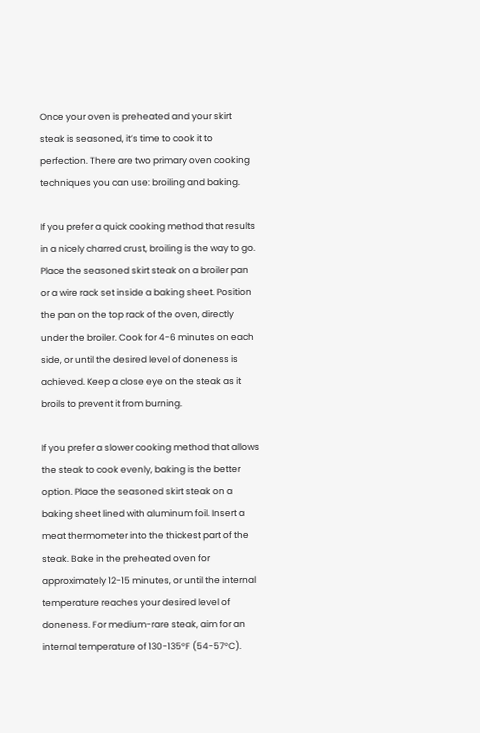Once your oven is preheated and your skirt steak is seasoned, it’s time to cook it to perfection. There are two primary oven cooking techniques you can use: broiling and baking.

If you prefer a quick cooking method that results in a nicely charred crust, broiling is the way to go. Place the seasoned skirt steak on a broiler pan or a wire rack set inside a baking sheet. Position the pan on the top rack of the oven, directly under the broiler. Cook for 4-6 minutes on each side, or until the desired level of doneness is achieved. Keep a close eye on the steak as it broils to prevent it from burning.

If you prefer a slower cooking method that allows the steak to cook evenly, baking is the better option. Place the seasoned skirt steak on a baking sheet lined with aluminum foil. Insert a meat thermometer into the thickest part of the steak. Bake in the preheated oven for approximately 12-15 minutes, or until the internal temperature reaches your desired level of doneness. For medium-rare steak, aim for an internal temperature of 130-135°F (54-57°C).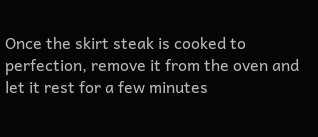Once the skirt steak is cooked to perfection, remove it from the oven and let it rest for a few minutes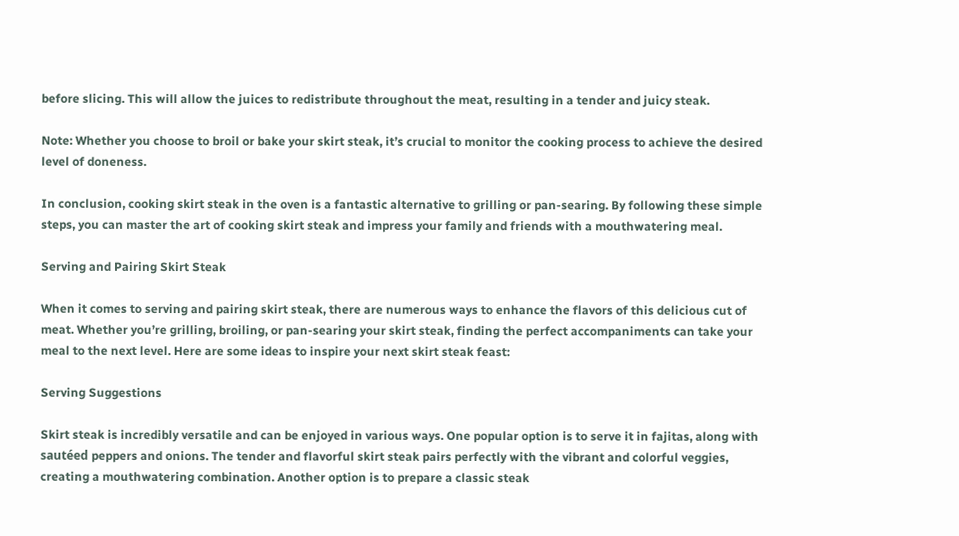before slicing. This will allow the juices to redistribute throughout the meat, resulting in a tender and juicy steak.

Note: Whether you choose to broil or bake your skirt steak, it’s crucial to monitor the cooking process to achieve the desired level of doneness.

In conclusion, cooking skirt steak in the oven is a fantastic alternative to grilling or pan-searing. By following these simple steps, you can master the art of cooking skirt steak and impress your family and friends with a mouthwatering meal.

Serving and Pairing Skirt Steak

When it comes to serving and pairing skirt steak, there are numerous ways to enhance the flavors of this delicious cut of meat. Whether you’re grilling, broiling, or pan-searing your skirt steak, finding the perfect accompaniments can take your meal to the next level. Here are some ideas to inspire your next skirt steak feast:

Serving Suggestions

Skirt steak is incredibly versatile and can be enjoyed in various ways. One popular option is to serve it in fajitas, along with sautéed peppers and onions. The tender and flavorful skirt steak pairs perfectly with the vibrant and colorful veggies, creating a mouthwatering combination. Another option is to prepare a classic steak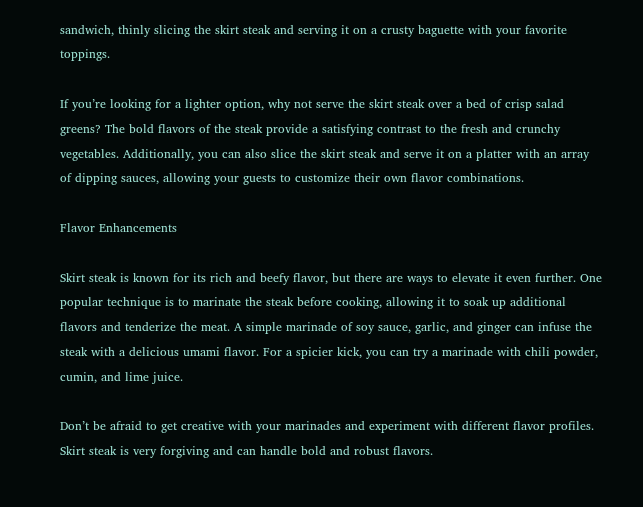sandwich, thinly slicing the skirt steak and serving it on a crusty baguette with your favorite toppings.

If you’re looking for a lighter option, why not serve the skirt steak over a bed of crisp salad greens? The bold flavors of the steak provide a satisfying contrast to the fresh and crunchy vegetables. Additionally, you can also slice the skirt steak and serve it on a platter with an array of dipping sauces, allowing your guests to customize their own flavor combinations.

Flavor Enhancements

Skirt steak is known for its rich and beefy flavor, but there are ways to elevate it even further. One popular technique is to marinate the steak before cooking, allowing it to soak up additional flavors and tenderize the meat. A simple marinade of soy sauce, garlic, and ginger can infuse the steak with a delicious umami flavor. For a spicier kick, you can try a marinade with chili powder, cumin, and lime juice.

Don’t be afraid to get creative with your marinades and experiment with different flavor profiles. Skirt steak is very forgiving and can handle bold and robust flavors.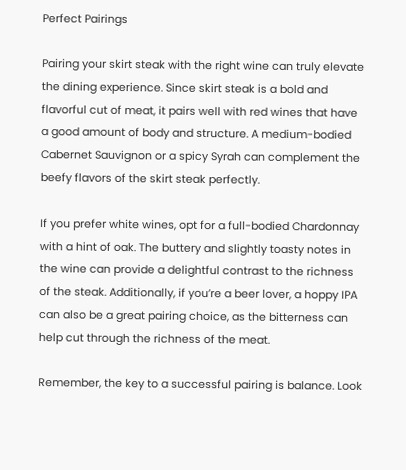Perfect Pairings

Pairing your skirt steak with the right wine can truly elevate the dining experience. Since skirt steak is a bold and flavorful cut of meat, it pairs well with red wines that have a good amount of body and structure. A medium-bodied Cabernet Sauvignon or a spicy Syrah can complement the beefy flavors of the skirt steak perfectly.

If you prefer white wines, opt for a full-bodied Chardonnay with a hint of oak. The buttery and slightly toasty notes in the wine can provide a delightful contrast to the richness of the steak. Additionally, if you’re a beer lover, a hoppy IPA can also be a great pairing choice, as the bitterness can help cut through the richness of the meat.

Remember, the key to a successful pairing is balance. Look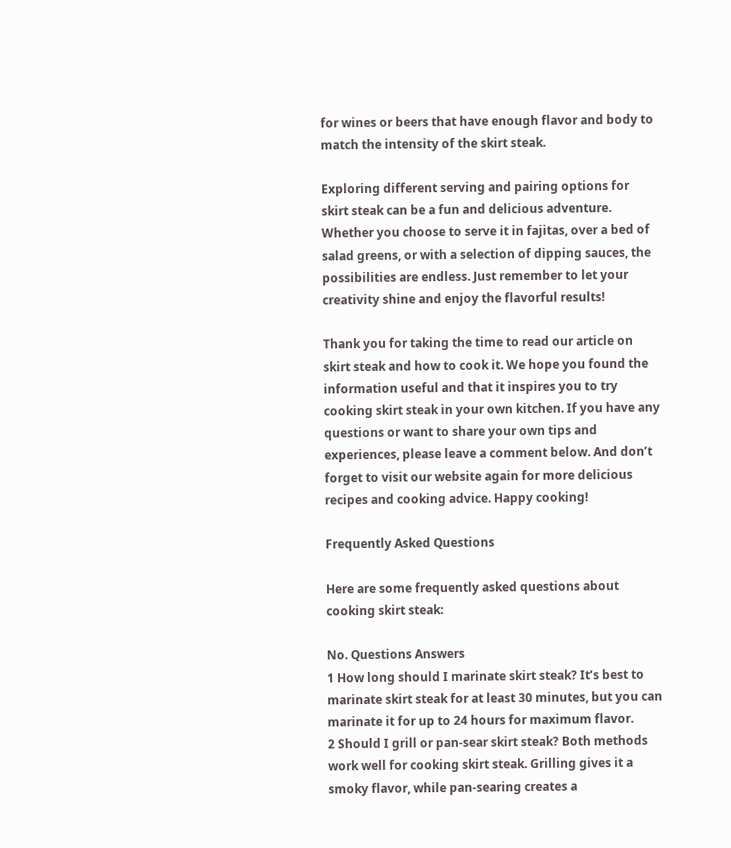for wines or beers that have enough flavor and body to match the intensity of the skirt steak.

Exploring different serving and pairing options for skirt steak can be a fun and delicious adventure. Whether you choose to serve it in fajitas, over a bed of salad greens, or with a selection of dipping sauces, the possibilities are endless. Just remember to let your creativity shine and enjoy the flavorful results!

Thank you for taking the time to read our article on skirt steak and how to cook it. We hope you found the information useful and that it inspires you to try cooking skirt steak in your own kitchen. If you have any questions or want to share your own tips and experiences, please leave a comment below. And don’t forget to visit our website again for more delicious recipes and cooking advice. Happy cooking!

Frequently Asked Questions

Here are some frequently asked questions about cooking skirt steak:

No. Questions Answers
1 How long should I marinate skirt steak? It’s best to marinate skirt steak for at least 30 minutes, but you can marinate it for up to 24 hours for maximum flavor.
2 Should I grill or pan-sear skirt steak? Both methods work well for cooking skirt steak. Grilling gives it a smoky flavor, while pan-searing creates a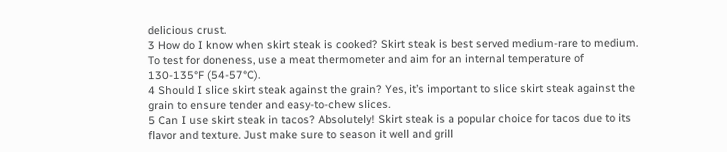delicious crust.
3 How do I know when skirt steak is cooked? Skirt steak is best served medium-rare to medium. To test for doneness, use a meat thermometer and aim for an internal temperature of 130-135°F (54-57°C).
4 Should I slice skirt steak against the grain? Yes, it’s important to slice skirt steak against the grain to ensure tender and easy-to-chew slices.
5 Can I use skirt steak in tacos? Absolutely! Skirt steak is a popular choice for tacos due to its flavor and texture. Just make sure to season it well and grill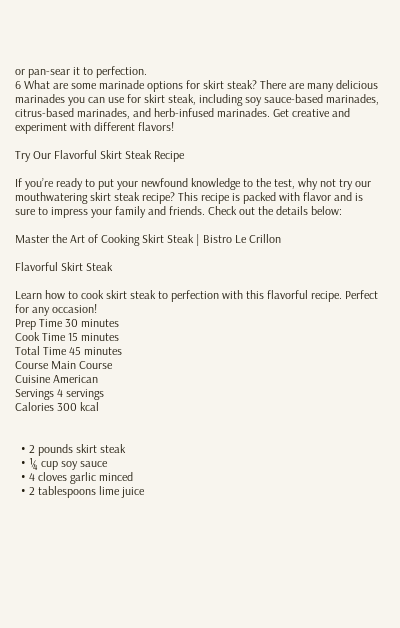or pan-sear it to perfection.
6 What are some marinade options for skirt steak? There are many delicious marinades you can use for skirt steak, including soy sauce-based marinades, citrus-based marinades, and herb-infused marinades. Get creative and experiment with different flavors!

Try Our Flavorful Skirt Steak Recipe

If you’re ready to put your newfound knowledge to the test, why not try our mouthwatering skirt steak recipe? This recipe is packed with flavor and is sure to impress your family and friends. Check out the details below:

Master the Art of Cooking Skirt Steak | Bistro Le Crillon

Flavorful Skirt Steak

Learn how to cook skirt steak to perfection with this flavorful recipe. Perfect for any occasion!
Prep Time 30 minutes
Cook Time 15 minutes
Total Time 45 minutes
Course Main Course
Cuisine American
Servings 4 servings
Calories 300 kcal


  • 2 pounds skirt steak
  • ¼ cup soy sauce
  • 4 cloves garlic minced
  • 2 tablespoons lime juice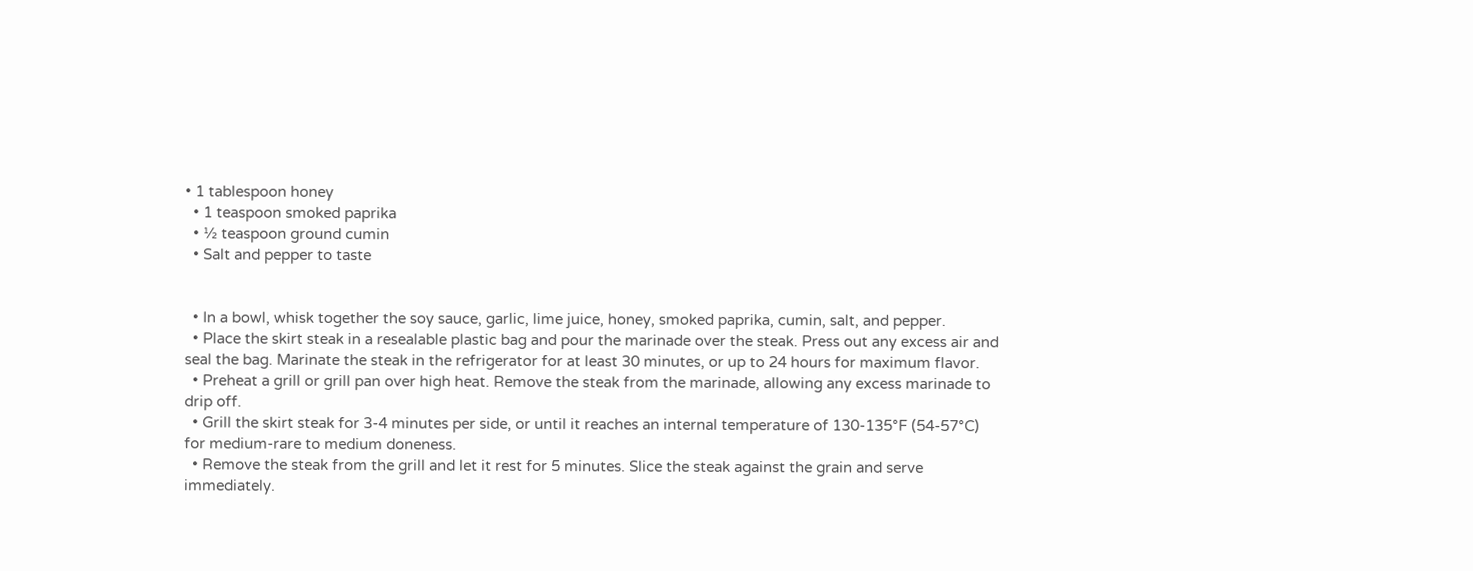• 1 tablespoon honey
  • 1 teaspoon smoked paprika
  • ½ teaspoon ground cumin
  • Salt and pepper to taste


  • In a bowl, whisk together the soy sauce, garlic, lime juice, honey, smoked paprika, cumin, salt, and pepper.
  • Place the skirt steak in a resealable plastic bag and pour the marinade over the steak. Press out any excess air and seal the bag. Marinate the steak in the refrigerator for at least 30 minutes, or up to 24 hours for maximum flavor.
  • Preheat a grill or grill pan over high heat. Remove the steak from the marinade, allowing any excess marinade to drip off.
  • Grill the skirt steak for 3-4 minutes per side, or until it reaches an internal temperature of 130-135°F (54-57°C) for medium-rare to medium doneness.
  • Remove the steak from the grill and let it rest for 5 minutes. Slice the steak against the grain and serve immediately.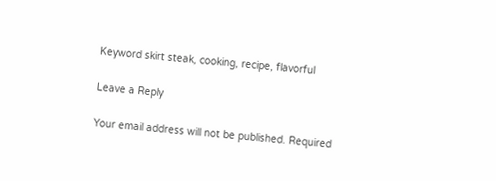Keyword skirt steak, cooking, recipe, flavorful

Leave a Reply

Your email address will not be published. Required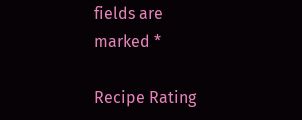fields are marked *

Recipe Rating